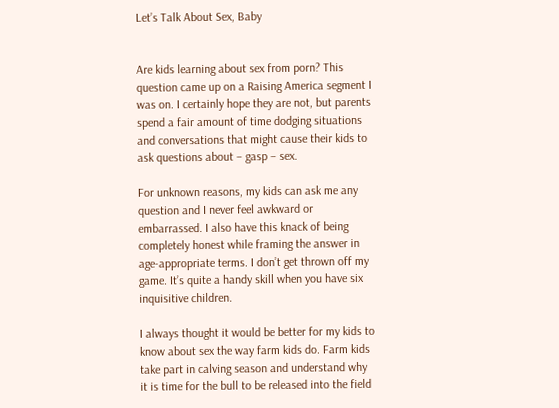Let’s Talk About Sex, Baby


Are kids learning about sex from porn? This question came up on a Raising America segment I was on. I certainly hope they are not, but parents spend a fair amount of time dodging situations and conversations that might cause their kids to ask questions about – gasp – sex.

For unknown reasons, my kids can ask me any question and I never feel awkward or embarrassed. I also have this knack of being completely honest while framing the answer in age-appropriate terms. I don’t get thrown off my game. It’s quite a handy skill when you have six inquisitive children.

I always thought it would be better for my kids to know about sex the way farm kids do. Farm kids take part in calving season and understand why it is time for the bull to be released into the field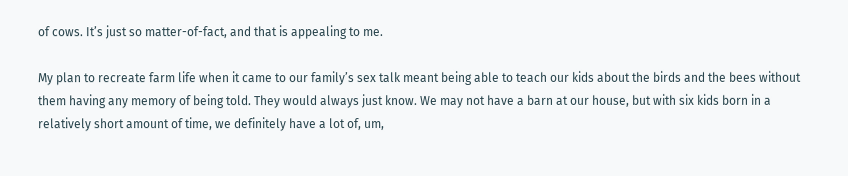of cows. It’s just so matter-of-fact, and that is appealing to me.

My plan to recreate farm life when it came to our family’s sex talk meant being able to teach our kids about the birds and the bees without them having any memory of being told. They would always just know. We may not have a barn at our house, but with six kids born in a relatively short amount of time, we definitely have a lot of, um,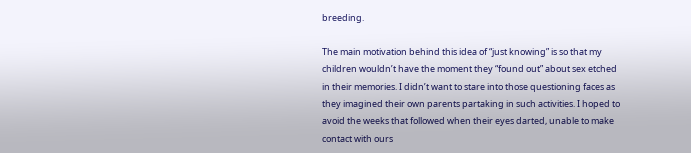breeding.

The main motivation behind this idea of “just knowing” is so that my children wouldn’t have the moment they “found out” about sex etched in their memories. I didn’t want to stare into those questioning faces as they imagined their own parents partaking in such activities. I hoped to avoid the weeks that followed when their eyes darted, unable to make contact with ours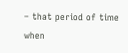– that period of time when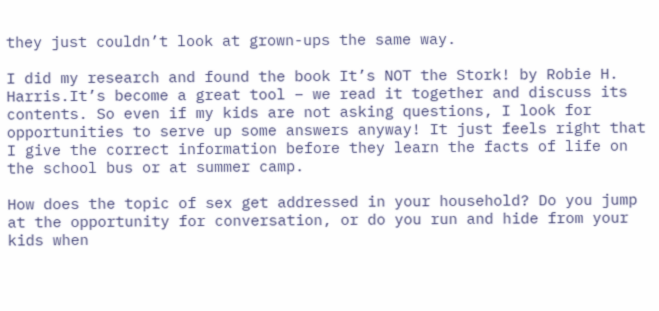they just couldn’t look at grown-ups the same way.

I did my research and found the book It’s NOT the Stork! by Robie H. Harris.It’s become a great tool – we read it together and discuss its contents. So even if my kids are not asking questions, I look for opportunities to serve up some answers anyway! It just feels right that I give the correct information before they learn the facts of life on the school bus or at summer camp.

How does the topic of sex get addressed in your household? Do you jump at the opportunity for conversation, or do you run and hide from your kids when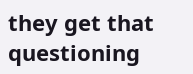they get that questioning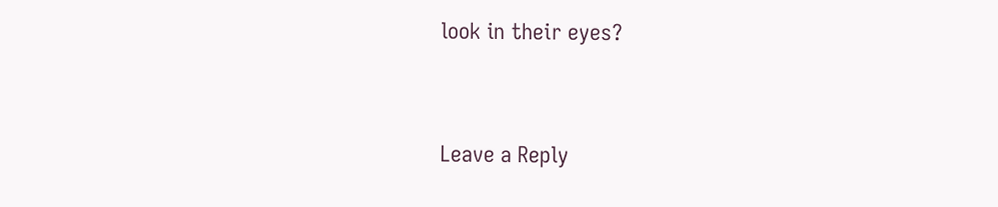look in their eyes?



Leave a Reply